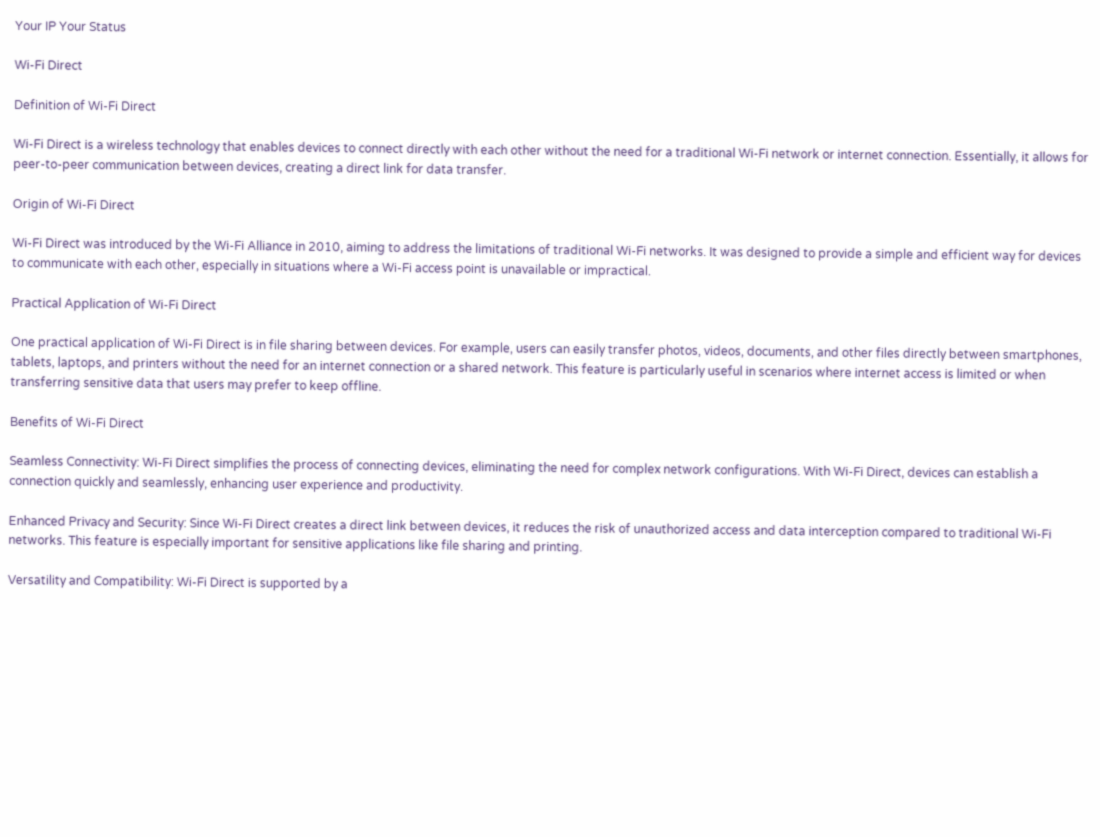Your IP Your Status

Wi-Fi Direct

Definition of Wi-Fi Direct

Wi-Fi Direct is a wireless technology that enables devices to connect directly with each other without the need for a traditional Wi-Fi network or internet connection. Essentially, it allows for peer-to-peer communication between devices, creating a direct link for data transfer.

Origin of Wi-Fi Direct

Wi-Fi Direct was introduced by the Wi-Fi Alliance in 2010, aiming to address the limitations of traditional Wi-Fi networks. It was designed to provide a simple and efficient way for devices to communicate with each other, especially in situations where a Wi-Fi access point is unavailable or impractical.

Practical Application of Wi-Fi Direct

One practical application of Wi-Fi Direct is in file sharing between devices. For example, users can easily transfer photos, videos, documents, and other files directly between smartphones, tablets, laptops, and printers without the need for an internet connection or a shared network. This feature is particularly useful in scenarios where internet access is limited or when transferring sensitive data that users may prefer to keep offline.

Benefits of Wi-Fi Direct

Seamless Connectivity: Wi-Fi Direct simplifies the process of connecting devices, eliminating the need for complex network configurations. With Wi-Fi Direct, devices can establish a connection quickly and seamlessly, enhancing user experience and productivity.

Enhanced Privacy and Security: Since Wi-Fi Direct creates a direct link between devices, it reduces the risk of unauthorized access and data interception compared to traditional Wi-Fi networks. This feature is especially important for sensitive applications like file sharing and printing.

Versatility and Compatibility: Wi-Fi Direct is supported by a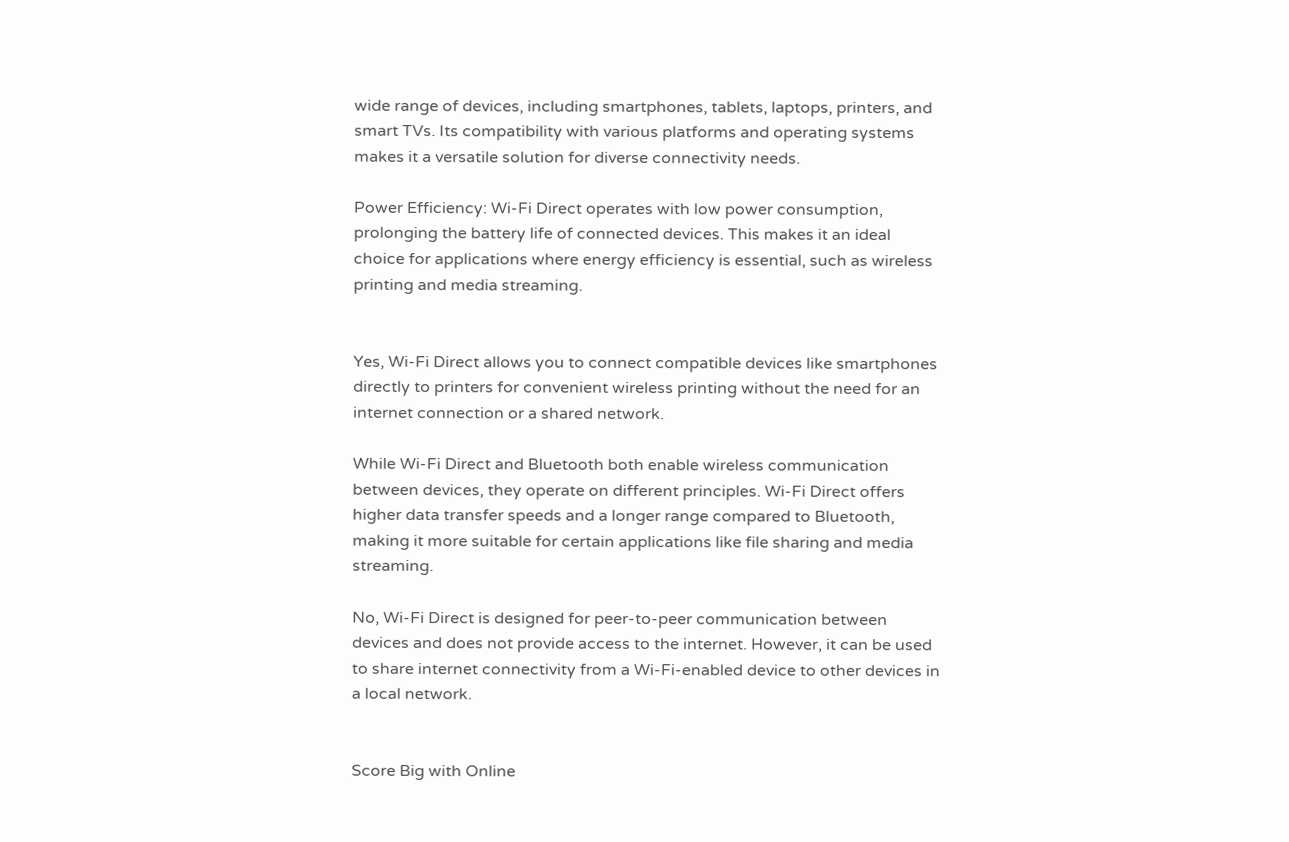wide range of devices, including smartphones, tablets, laptops, printers, and smart TVs. Its compatibility with various platforms and operating systems makes it a versatile solution for diverse connectivity needs.

Power Efficiency: Wi-Fi Direct operates with low power consumption, prolonging the battery life of connected devices. This makes it an ideal choice for applications where energy efficiency is essential, such as wireless printing and media streaming.


Yes, Wi-Fi Direct allows you to connect compatible devices like smartphones directly to printers for convenient wireless printing without the need for an internet connection or a shared network.

While Wi-Fi Direct and Bluetooth both enable wireless communication between devices, they operate on different principles. Wi-Fi Direct offers higher data transfer speeds and a longer range compared to Bluetooth, making it more suitable for certain applications like file sharing and media streaming.

No, Wi-Fi Direct is designed for peer-to-peer communication between devices and does not provide access to the internet. However, it can be used to share internet connectivity from a Wi-Fi-enabled device to other devices in a local network.


Score Big with Online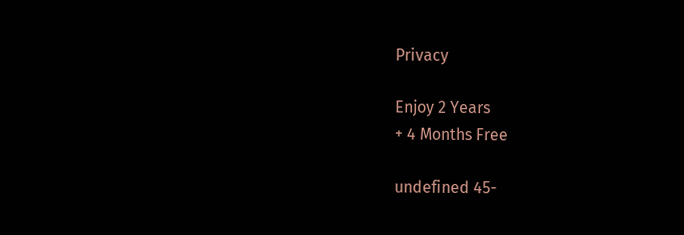Privacy

Enjoy 2 Years
+ 4 Months Free

undefined 45-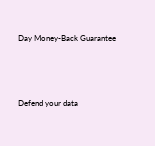Day Money-Back Guarantee




Defend your data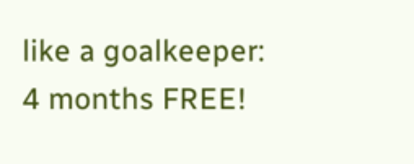like a goalkeeper:
4 months FREE!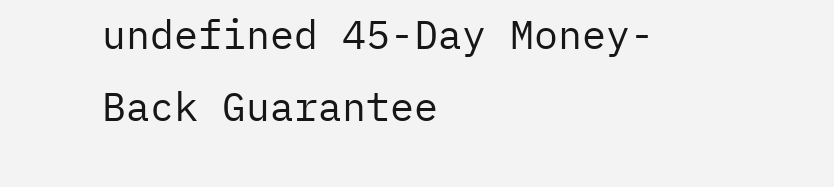undefined 45-Day Money-Back Guarantee